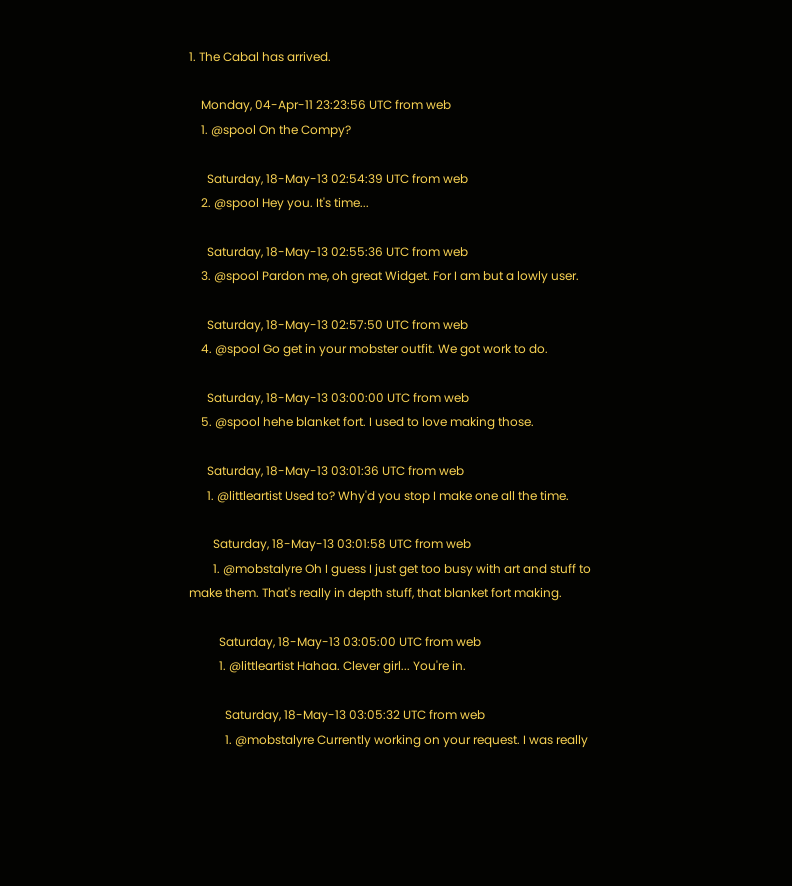1. The Cabal has arrived.

    Monday, 04-Apr-11 23:23:56 UTC from web
    1. @spool On the Compy?

      Saturday, 18-May-13 02:54:39 UTC from web
    2. @spool Hey you. It's time...

      Saturday, 18-May-13 02:55:36 UTC from web
    3. @spool Pardon me, oh great Widget. For I am but a lowly user.

      Saturday, 18-May-13 02:57:50 UTC from web
    4. @spool Go get in your mobster outfit. We got work to do.

      Saturday, 18-May-13 03:00:00 UTC from web
    5. @spool hehe blanket fort. I used to love making those.

      Saturday, 18-May-13 03:01:36 UTC from web
      1. @littleartist Used to? Why'd you stop I make one all the time.

        Saturday, 18-May-13 03:01:58 UTC from web
        1. @mobstalyre Oh I guess I just get too busy with art and stuff to make them. That's really in depth stuff, that blanket fort making.

          Saturday, 18-May-13 03:05:00 UTC from web
          1. @littleartist Hahaa. Clever girl... You're in.

            Saturday, 18-May-13 03:05:32 UTC from web
            1. @mobstalyre Currently working on your request. I was really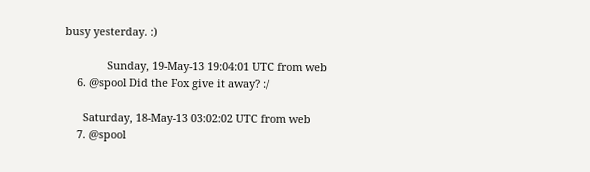busy yesterday. :)

              Sunday, 19-May-13 19:04:01 UTC from web
    6. @spool Did the Fox give it away? :/

      Saturday, 18-May-13 03:02:02 UTC from web
    7. @spool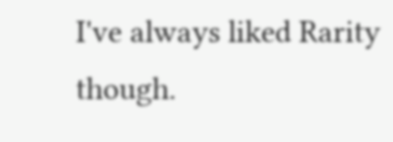I've always liked Rarity though.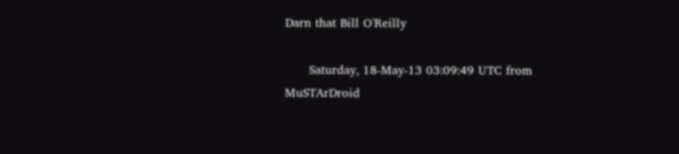Darn that Bill O'Reilly

      Saturday, 18-May-13 03:09:49 UTC from MuSTArDroid